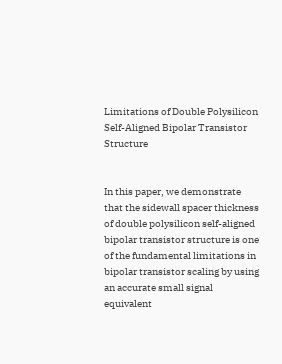Limitations of Double Polysilicon Self-Aligned Bipolar Transistor Structure


In this paper, we demonstrate that the sidewall spacer thickness of double polysilicon self-aligned bipolar transistor structure is one of the fundamental limitations in bipolar transistor scaling by using an accurate small signal equivalent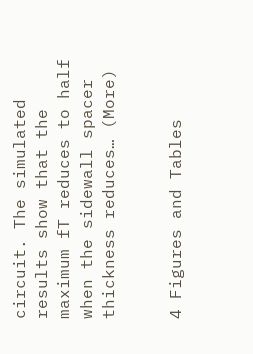circuit. The simulated results show that the maximum fT reduces to half when the sidewall spacer thickness reduces… (More)


4 Figures and Tables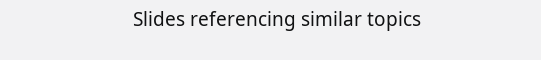Slides referencing similar topics